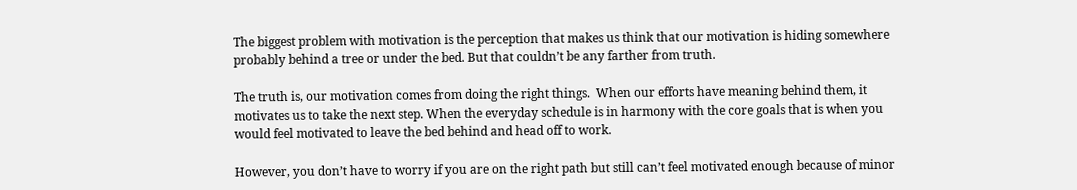The biggest problem with motivation is the perception that makes us think that our motivation is hiding somewhere probably behind a tree or under the bed. But that couldn’t be any farther from truth.

The truth is, our motivation comes from doing the right things.  When our efforts have meaning behind them, it motivates us to take the next step. When the everyday schedule is in harmony with the core goals that is when you would feel motivated to leave the bed behind and head off to work.

However, you don’t have to worry if you are on the right path but still can’t feel motivated enough because of minor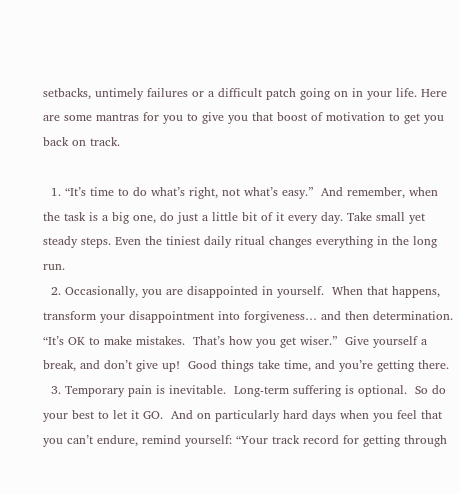setbacks, untimely failures or a difficult patch going on in your life. Here are some mantras for you to give you that boost of motivation to get you back on track.

  1. “It’s time to do what’s right, not what’s easy.”  And remember, when the task is a big one, do just a little bit of it every day. Take small yet steady steps. Even the tiniest daily ritual changes everything in the long run.
  2. Occasionally, you are disappointed in yourself.  When that happens, transform your disappointment into forgiveness… and then determination.  “It’s OK to make mistakes.  That’s how you get wiser.”  Give yourself a break, and don’t give up!  Good things take time, and you’re getting there.
  3. Temporary pain is inevitable.  Long-term suffering is optional.  So do your best to let it GO.  And on particularly hard days when you feel that you can’t endure, remind yourself: “Your track record for getting through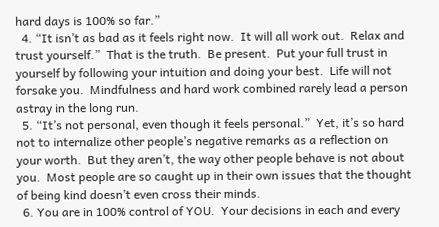hard days is 100% so far.”
  4. “It isn’t as bad as it feels right now.  It will all work out.  Relax and trust yourself.”  That is the truth.  Be present.  Put your full trust in yourself by following your intuition and doing your best.  Life will not forsake you.  Mindfulness and hard work combined rarely lead a person astray in the long run.
  5. “It’s not personal, even though it feels personal.”  Yet, it’s so hard not to internalize other people’s negative remarks as a reflection on your worth.  But they aren’t, the way other people behave is not about you.  Most people are so caught up in their own issues that the thought of being kind doesn’t even cross their minds.
  6. You are in 100% control of YOU.  Your decisions in each and every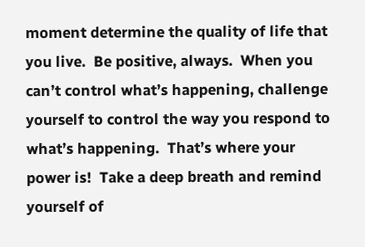moment determine the quality of life that you live.  Be positive, always.  When you can’t control what’s happening, challenge yourself to control the way you respond to what’s happening.  That’s where your power is!  Take a deep breath and remind yourself of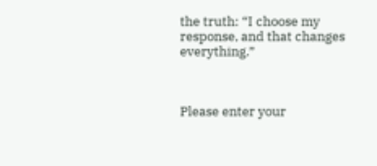the truth: “I choose my response, and that changes everything.”



Please enter your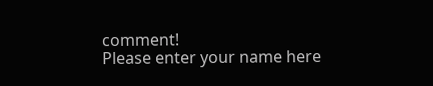comment!
Please enter your name here